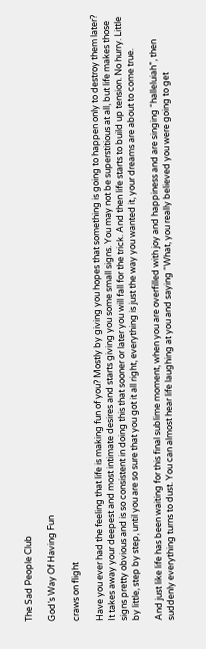The Sad People Club

God’s Way Of Having Fun

craws on flight

Have you ever had the feeling that life is making fun of you? Mostly by giving you hopes that something is going to happen only to destroy them later? It takes away your deepest and most intimate desires and starts giving you some small signs. You may not be superstitious at all, but life makes those signs pretty obvious and is so consistent in doing this that sooner or later you will fall for the trick. And then life starts to build up tension. No hurry. Little by little, step by step, until you are so sure that you got it all right, everything is just the way you wanted it, your dreams are about to come true.

And just like life has been waiting for this final sublime moment, when you are overfilled with joy and happiness and are singing “halleluiah”, then suddenly everything turns to dust. You can almost hear life laughing at you and saying “What, you really believed you were going to get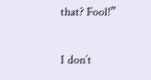that? Fool!”

I don’t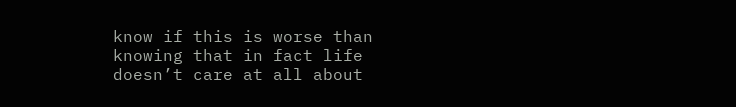know if this is worse than knowing that in fact life doesn’t care at all about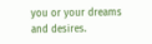you or your dreams and desires.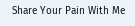Share Your Pain With Me